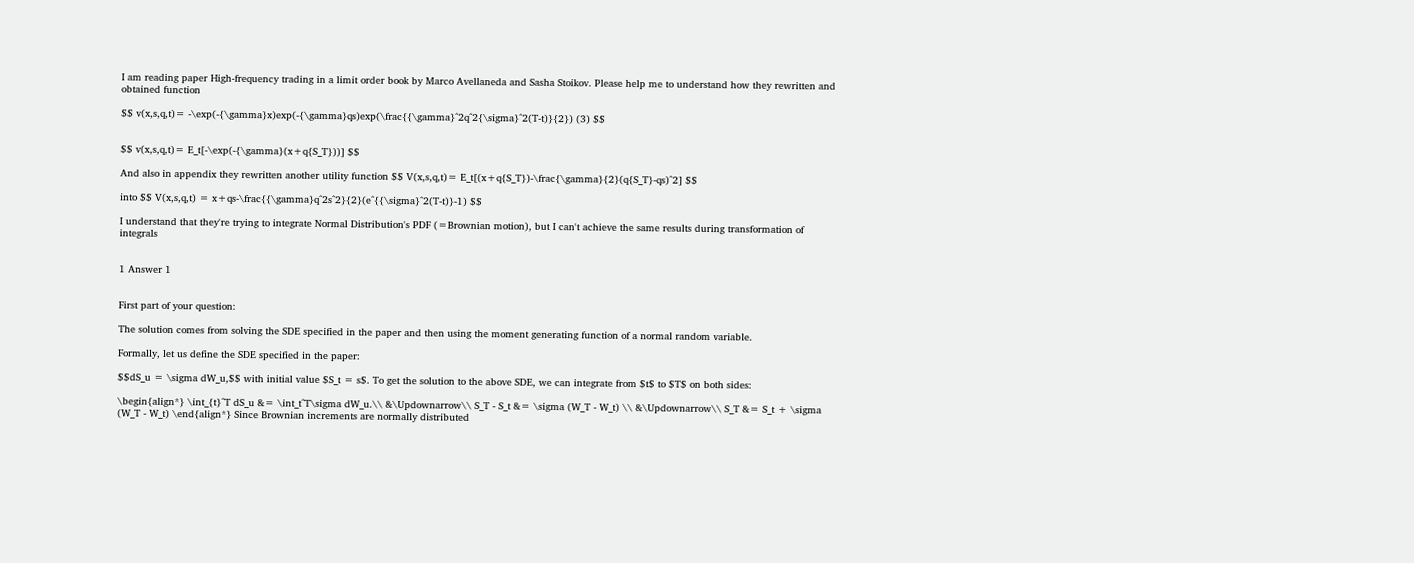I am reading paper High-frequency trading in a limit order book by Marco Avellaneda and Sasha Stoikov. Please help me to understand how they rewritten and obtained function

$$ v(x,s,q,t)= -\exp(-{\gamma}x)exp(-{\gamma}qs)exp(\frac{{\gamma}^2q^2{\sigma}^2(T-t)}{2}) (3) $$


$$ v(x,s,q,t)= E_t[-\exp(-{\gamma}(x+q{S_T}))] $$

And also in appendix they rewritten another utility function $$ V(x,s,q,t)= E_t[(x+q{S_T})-\frac{\gamma}{2}(q{S_T}-qs)^2] $$

into $$ V(x,s,q,t) = x+qs-\frac{{\gamma}q^2s^2}{2}(e^{{\sigma}^2(T-t)}-1) $$

I understand that they're trying to integrate Normal Distribution's PDF (=Brownian motion), but I can't achieve the same results during transformation of integrals


1 Answer 1


First part of your question:

The solution comes from solving the SDE specified in the paper and then using the moment generating function of a normal random variable.

Formally, let us define the SDE specified in the paper:

$$dS_u = \sigma dW_u,$$ with initial value $S_t = s$. To get the solution to the above SDE, we can integrate from $t$ to $T$ on both sides:

\begin{align*} \int_{t}^T dS_u &= \int_t^T\sigma dW_u.\\ &\Updownarrow\\ S_T - S_t &= \sigma (W_T - W_t) \\ &\Updownarrow\\ S_T &= S_t + \sigma (W_T - W_t) \end{align*} Since Brownian increments are normally distributed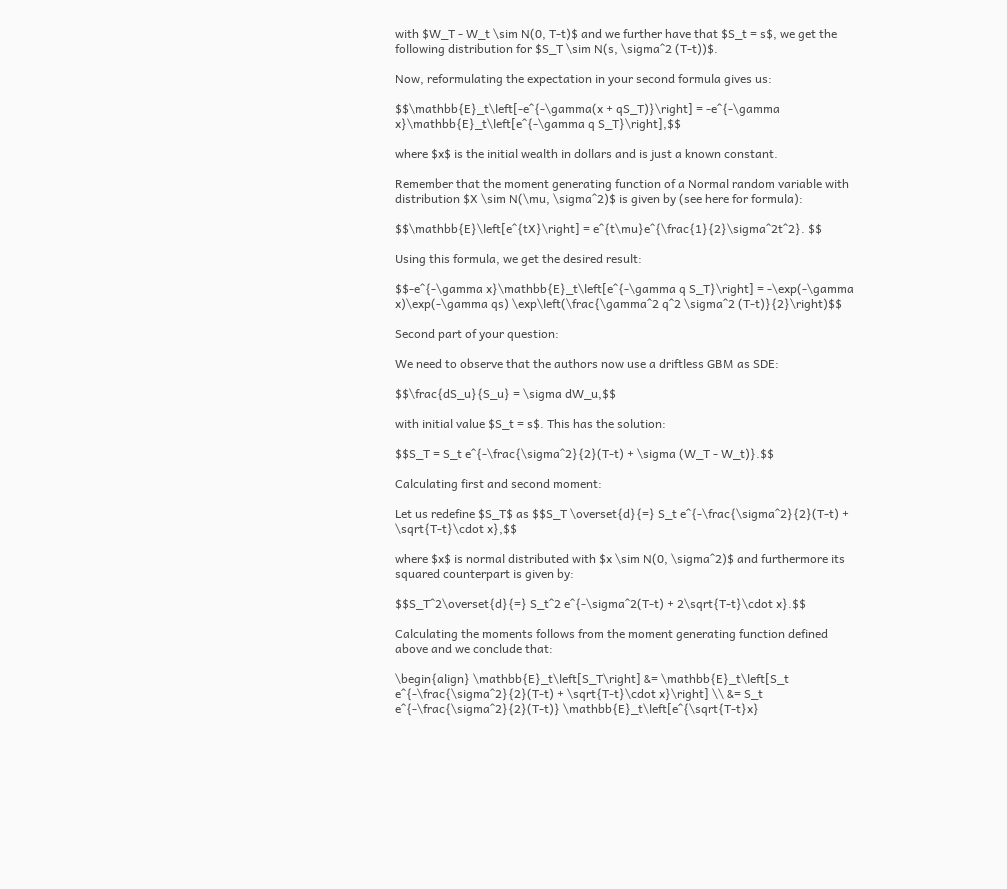with $W_T - W_t \sim N(0, T-t)$ and we further have that $S_t = s$, we get the following distribution for $S_T \sim N(s, \sigma^2 (T-t))$.

Now, reformulating the expectation in your second formula gives us:

$$\mathbb{E}_t\left[-e^{-\gamma(x + qS_T)}\right] = -e^{-\gamma x}\mathbb{E}_t\left[e^{-\gamma q S_T}\right],$$

where $x$ is the initial wealth in dollars and is just a known constant.

Remember that the moment generating function of a Normal random variable with distribution $X \sim N(\mu, \sigma^2)$ is given by (see here for formula):

$$\mathbb{E}\left[e^{tX}\right] = e^{t\mu}e^{\frac{1}{2}\sigma^2t^2}. $$

Using this formula, we get the desired result:

$$-e^{-\gamma x}\mathbb{E}_t\left[e^{-\gamma q S_T}\right] = -\exp(-\gamma x)\exp(-\gamma qs) \exp\left(\frac{\gamma^2 q^2 \sigma^2 (T-t)}{2}\right)$$

Second part of your question:

We need to observe that the authors now use a driftless GBM as SDE:

$$\frac{dS_u}{S_u} = \sigma dW_u,$$

with initial value $S_t = s$. This has the solution:

$$S_T = S_t e^{-\frac{\sigma^2}{2}(T-t) + \sigma (W_T - W_t)}.$$

Calculating first and second moment:

Let us redefine $S_T$ as $$S_T \overset{d}{=} S_t e^{-\frac{\sigma^2}{2}(T-t) + \sqrt{T-t}\cdot x},$$

where $x$ is normal distributed with $x \sim N(0, \sigma^2)$ and furthermore its squared counterpart is given by:

$$S_T^2\overset{d}{=} S_t^2 e^{-\sigma^2(T-t) + 2\sqrt{T-t}\cdot x}.$$

Calculating the moments follows from the moment generating function defined above and we conclude that:

\begin{align} \mathbb{E}_t\left[S_T\right] &= \mathbb{E}_t\left[S_t e^{-\frac{\sigma^2}{2}(T-t) + \sqrt{T-t}\cdot x}\right] \\ &= S_t e^{-\frac{\sigma^2}{2}(T-t)} \mathbb{E}_t\left[e^{\sqrt{T-t}x}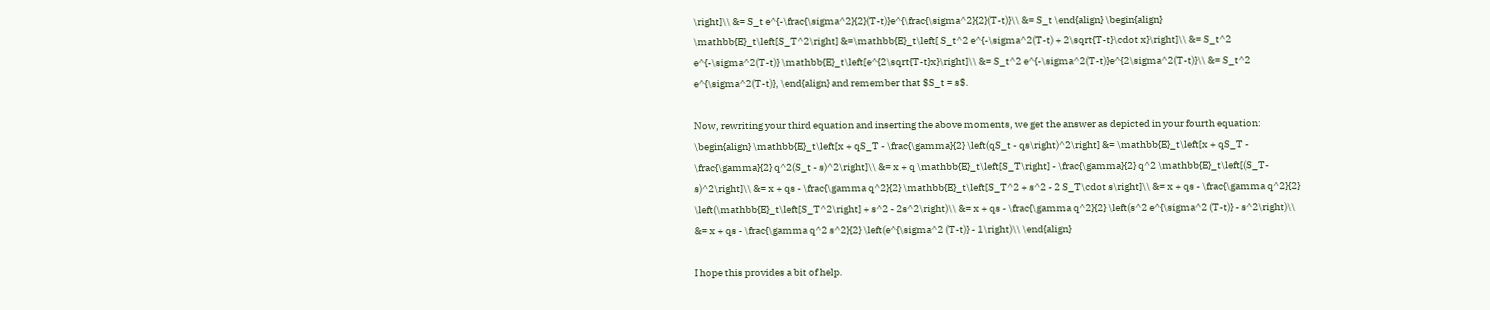\right]\\ &= S_t e^{-\frac{\sigma^2}{2}(T-t)}e^{\frac{\sigma^2}{2}(T-t)}\\ &= S_t \end{align} \begin{align} \mathbb{E}_t\left[S_T^2\right] &=\mathbb{E}_t\left[ S_t^2 e^{-\sigma^2(T-t) + 2\sqrt{T-t}\cdot x}\right]\\ &= S_t^2 e^{-\sigma^2(T-t)} \mathbb{E}_t\left[e^{2\sqrt{T-t}x}\right]\\ &= S_t^2 e^{-\sigma^2(T-t)}e^{2\sigma^2(T-t)}\\ &= S_t^2 e^{\sigma^2(T-t)}, \end{align} and remember that $S_t = s$.

Now, rewriting your third equation and inserting the above moments, we get the answer as depicted in your fourth equation: \begin{align} \mathbb{E}_t\left[x + qS_T - \frac{\gamma}{2} \left(qS_t - qs\right)^2\right] &= \mathbb{E}_t\left[x + qS_T - \frac{\gamma}{2} q^2(S_t - s)^2\right]\\ &= x + q \mathbb{E}_t\left[S_T\right] - \frac{\gamma}{2} q^2 \mathbb{E}_t\left[(S_T-s)^2\right]\\ &= x + qs - \frac{\gamma q^2}{2} \mathbb{E}_t\left[S_T^2 + s^2 - 2 S_T\cdot s\right]\\ &= x + qs - \frac{\gamma q^2}{2} \left(\mathbb{E}_t\left[S_T^2\right] + s^2 - 2s^2\right)\\ &= x + qs - \frac{\gamma q^2}{2} \left(s^2 e^{\sigma^2 (T-t)} - s^2\right)\\ &= x + qs - \frac{\gamma q^2 s^2}{2} \left(e^{\sigma^2 (T-t)} - 1\right)\\ \end{align}

I hope this provides a bit of help.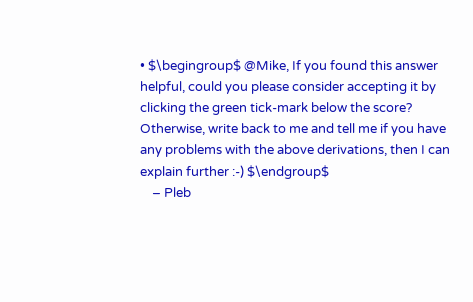• $\begingroup$ @Mike, If you found this answer helpful, could you please consider accepting it by clicking the green tick-mark below the score? Otherwise, write back to me and tell me if you have any problems with the above derivations, then I can explain further :-) $\endgroup$
    – Pleb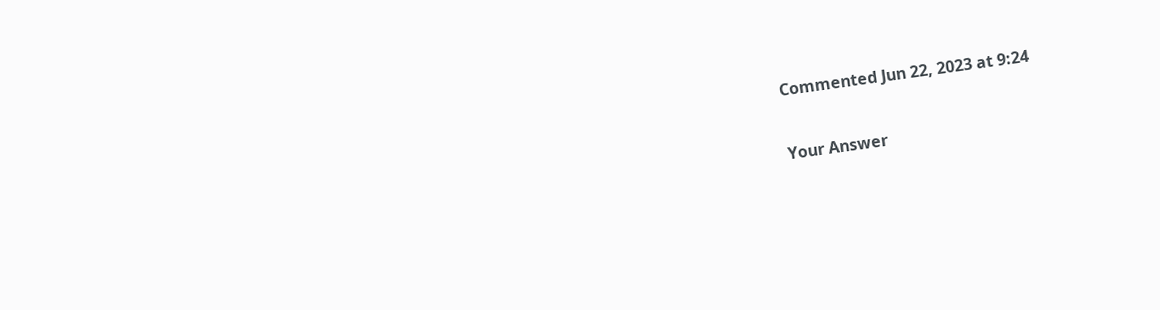Commented Jun 22, 2023 at 9:24

Your Answer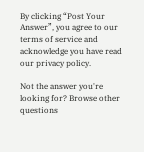By clicking “Post Your Answer”, you agree to our terms of service and acknowledge you have read our privacy policy.

Not the answer you're looking for? Browse other questions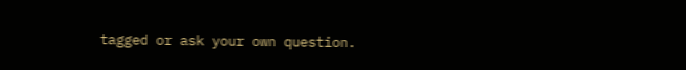tagged or ask your own question.